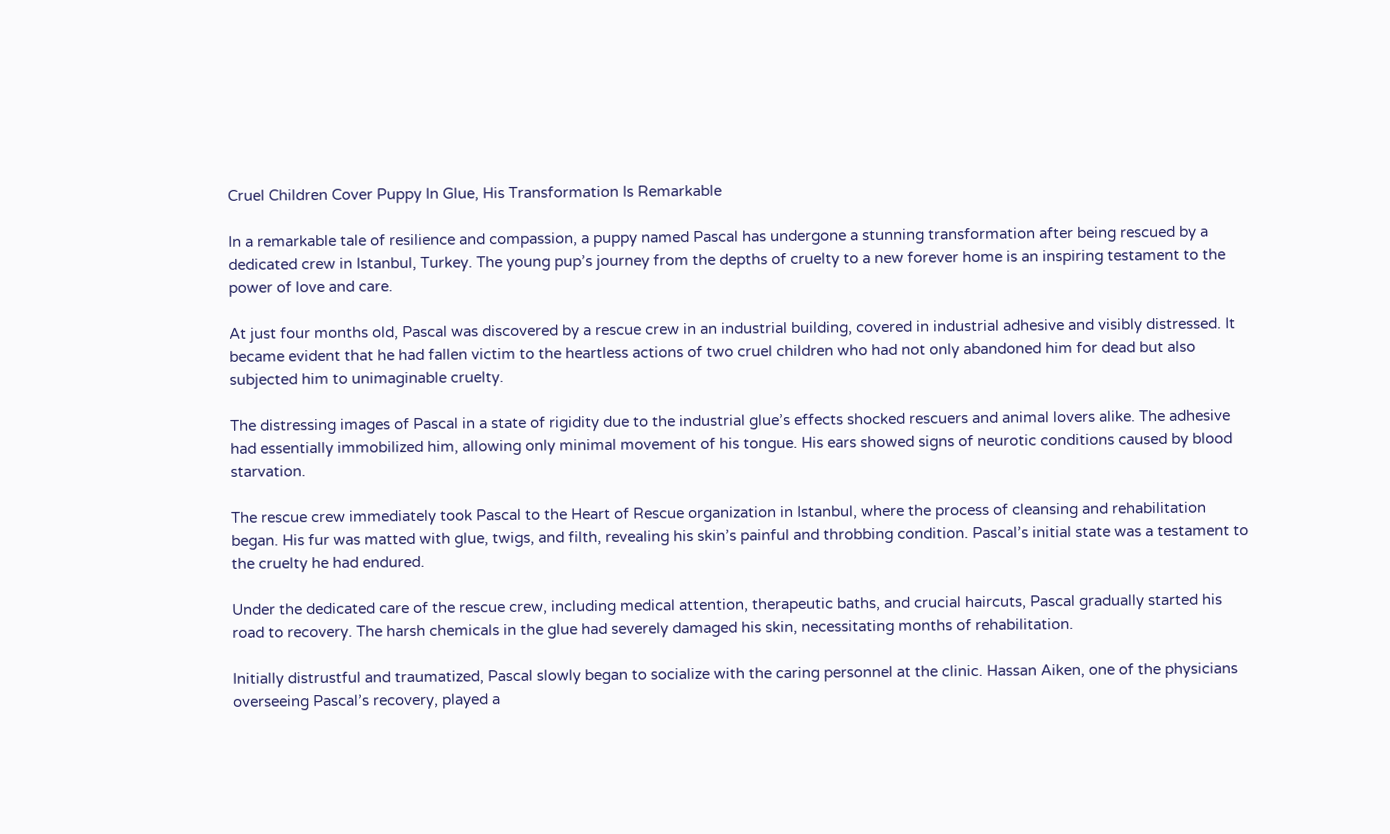Cruel Children Cover Puppy In Glue, His Transformation Is Remarkable

In a remarkable tale of resilience and compassion, a puppy named Pascal has undergone a stunning transformation after being rescued by a dedicated crew in Istanbul, Turkey. The young pup’s journey from the depths of cruelty to a new forever home is an inspiring testament to the power of love and care.

At just four months old, Pascal was discovered by a rescue crew in an industrial building, covered in industrial adhesive and visibly distressed. It became evident that he had fallen victim to the heartless actions of two cruel children who had not only abandoned him for dead but also subjected him to unimaginable cruelty.

The distressing images of Pascal in a state of rigidity due to the industrial glue’s effects shocked rescuers and animal lovers alike. The adhesive had essentially immobilized him, allowing only minimal movement of his tongue. His ears showed signs of neurotic conditions caused by blood starvation.

The rescue crew immediately took Pascal to the Heart of Rescue organization in Istanbul, where the process of cleansing and rehabilitation began. His fur was matted with glue, twigs, and filth, revealing his skin’s painful and throbbing condition. Pascal’s initial state was a testament to the cruelty he had endured.

Under the dedicated care of the rescue crew, including medical attention, therapeutic baths, and crucial haircuts, Pascal gradually started his road to recovery. The harsh chemicals in the glue had severely damaged his skin, necessitating months of rehabilitation.

Initially distrustful and traumatized, Pascal slowly began to socialize with the caring personnel at the clinic. Hassan Aiken, one of the physicians overseeing Pascal’s recovery, played a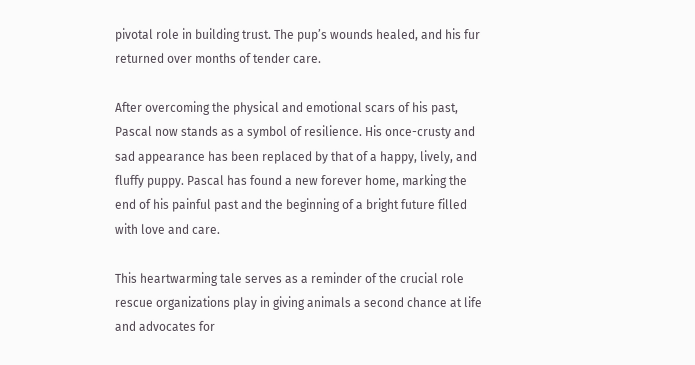pivotal role in building trust. The pup’s wounds healed, and his fur returned over months of tender care.

After overcoming the physical and emotional scars of his past, Pascal now stands as a symbol of resilience. His once-crusty and sad appearance has been replaced by that of a happy, lively, and fluffy puppy. Pascal has found a new forever home, marking the end of his painful past and the beginning of a bright future filled with love and care.

This heartwarming tale serves as a reminder of the crucial role rescue organizations play in giving animals a second chance at life and advocates for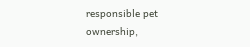responsible pet ownership,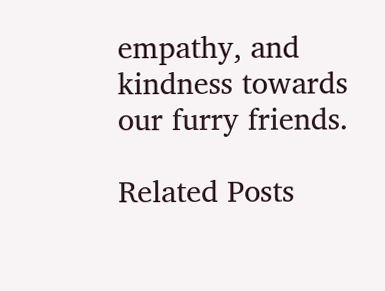empathy, and kindness towards our furry friends.

Related Posts